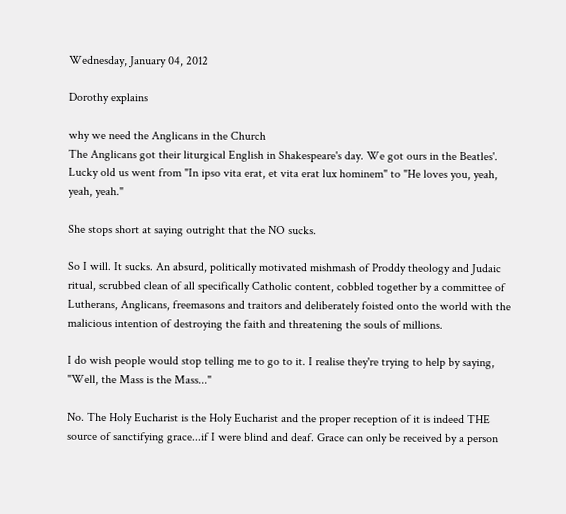Wednesday, January 04, 2012

Dorothy explains

why we need the Anglicans in the Church
The Anglicans got their liturgical English in Shakespeare's day. We got ours in the Beatles'. Lucky old us went from "In ipso vita erat, et vita erat lux hominem" to "He loves you, yeah, yeah, yeah."

She stops short at saying outright that the NO sucks.

So I will. It sucks. An absurd, politically motivated mishmash of Proddy theology and Judaic ritual, scrubbed clean of all specifically Catholic content, cobbled together by a committee of Lutherans, Anglicans, freemasons and traitors and deliberately foisted onto the world with the malicious intention of destroying the faith and threatening the souls of millions.

I do wish people would stop telling me to go to it. I realise they're trying to help by saying, "Well, the Mass is the Mass..."

No. The Holy Eucharist is the Holy Eucharist and the proper reception of it is indeed THE source of sanctifying grace...if I were blind and deaf. Grace can only be received by a person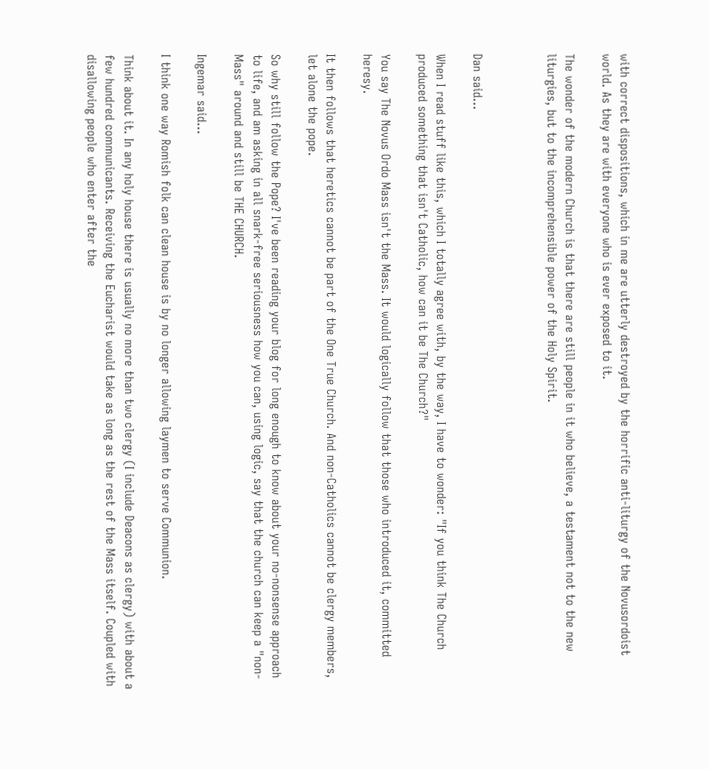with correct dispositions, which in me are utterly destroyed by the horrific anti-liturgy of the Novusordoist world. As they are with everyone who is ever exposed to it.

The wonder of the modern Church is that there are still people in it who believe, a testament not to the new liturgies, but to the incomprehensible power of the Holy Spirit.



Dan said...

When I read stuff like this, which I totally agree with, by the way, I have to wonder: "If you think The Church produced something that isn't Catholic, how can it be The Church?"

You say The Novus Ordo Mass isn't the Mass. It would logically follow that those who introduced it, committed heresy.

It then follows that heretics cannot be part of the One True Church. And non-Catholics cannot be clergy members, let alone the pope.

So why still follow the Pope? I've been reading your blog for long enough to know about your no-nonsense approach to life, and am asking in all snark-free seriousness how you can, using logic, say that the church can keep a "non-Mass" around and still be THE CHURCH.

Ingemar said...

I think one way Romish folk can clean house is by no longer allowing laymen to serve Communion.

Think about it. In any holy house there is usually no more than two clergy (I include Deacons as clergy) with about a few hundred communicants. Receiving the Eucharist would take as long as the rest of the Mass itself. Coupled with disallowing people who enter after the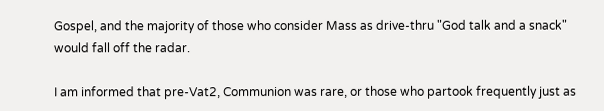Gospel, and the majority of those who consider Mass as drive-thru "God talk and a snack" would fall off the radar.

I am informed that pre-Vat2, Communion was rare, or those who partook frequently just as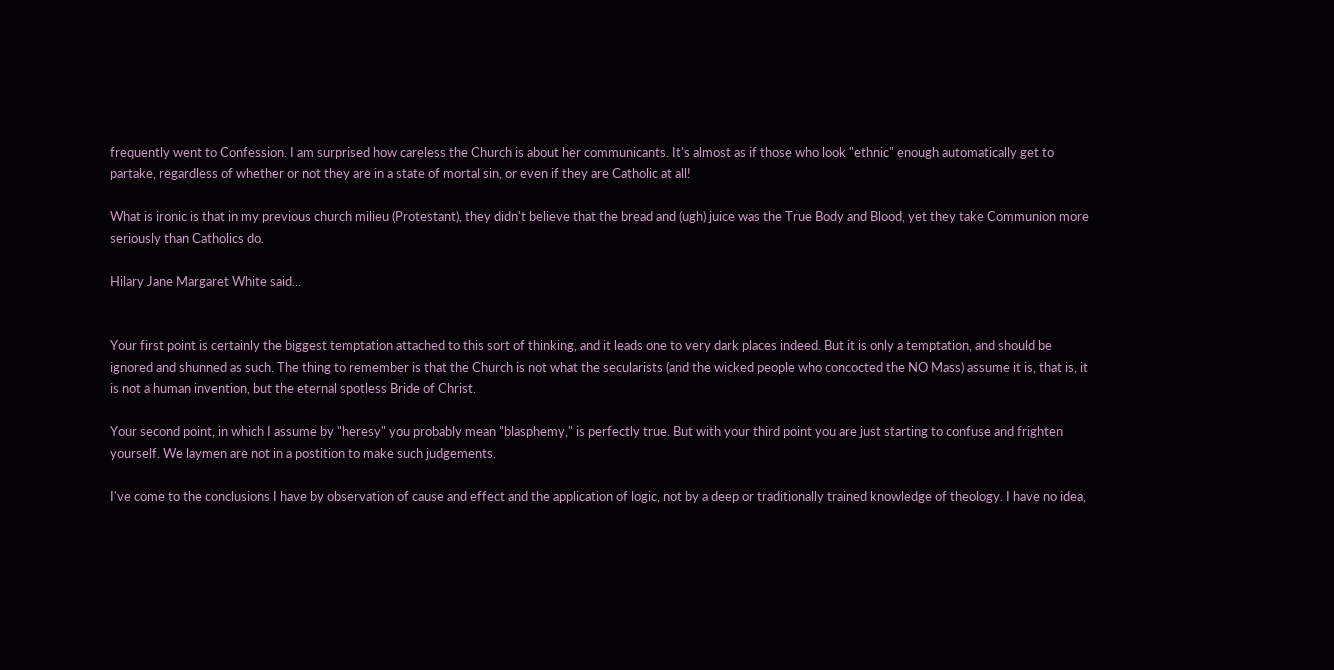frequently went to Confession. I am surprised how careless the Church is about her communicants. It's almost as if those who look "ethnic" enough automatically get to partake, regardless of whether or not they are in a state of mortal sin, or even if they are Catholic at all!

What is ironic is that in my previous church milieu (Protestant), they didn't believe that the bread and (ugh) juice was the True Body and Blood, yet they take Communion more seriously than Catholics do.

Hilary Jane Margaret White said...


Your first point is certainly the biggest temptation attached to this sort of thinking, and it leads one to very dark places indeed. But it is only a temptation, and should be ignored and shunned as such. The thing to remember is that the Church is not what the secularists (and the wicked people who concocted the NO Mass) assume it is, that is, it is not a human invention, but the eternal spotless Bride of Christ.

Your second point, in which I assume by "heresy" you probably mean "blasphemy," is perfectly true. But with your third point you are just starting to confuse and frighten yourself. We laymen are not in a postition to make such judgements.

I've come to the conclusions I have by observation of cause and effect and the application of logic, not by a deep or traditionally trained knowledge of theology. I have no idea,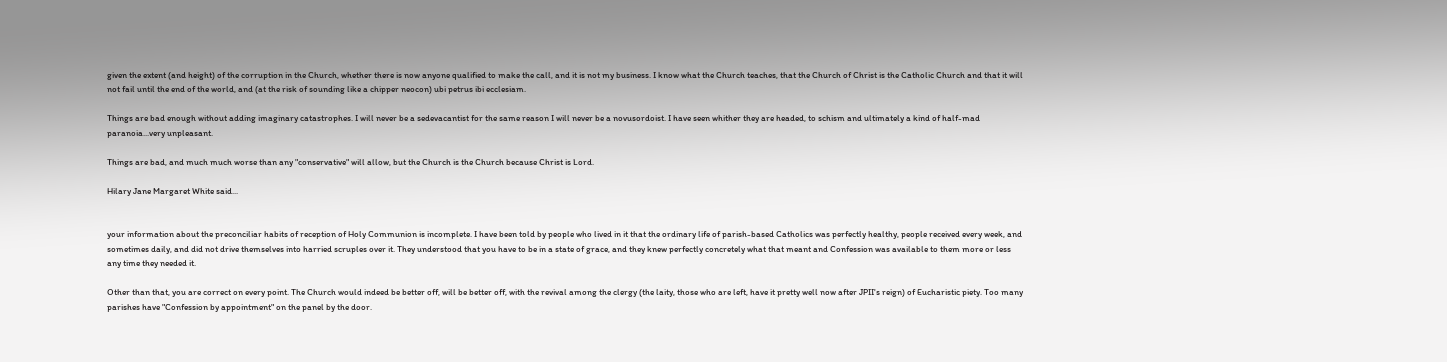given the extent (and height) of the corruption in the Church, whether there is now anyone qualified to make the call, and it is not my business. I know what the Church teaches, that the Church of Christ is the Catholic Church and that it will not fail until the end of the world, and (at the risk of sounding like a chipper neocon) ubi petrus ibi ecclesiam.

Things are bad enough without adding imaginary catastrophes. I will never be a sedevacantist for the same reason I will never be a novusordoist. I have seen whither they are headed, to schism and ultimately a kind of half-mad paranoia...very unpleasant.

Things are bad, and much much worse than any "conservative" will allow, but the Church is the Church because Christ is Lord.

Hilary Jane Margaret White said...


your information about the preconciliar habits of reception of Holy Communion is incomplete. I have been told by people who lived in it that the ordinary life of parish-based Catholics was perfectly healthy, people received every week, and sometimes daily, and did not drive themselves into harried scruples over it. They understood that you have to be in a state of grace, and they knew perfectly concretely what that meant and Confession was available to them more or less any time they needed it.

Other than that, you are correct on every point. The Church would indeed be better off, will be better off, with the revival among the clergy (the laity, those who are left, have it pretty well now after JPII's reign) of Eucharistic piety. Too many parishes have "Confession by appointment" on the panel by the door.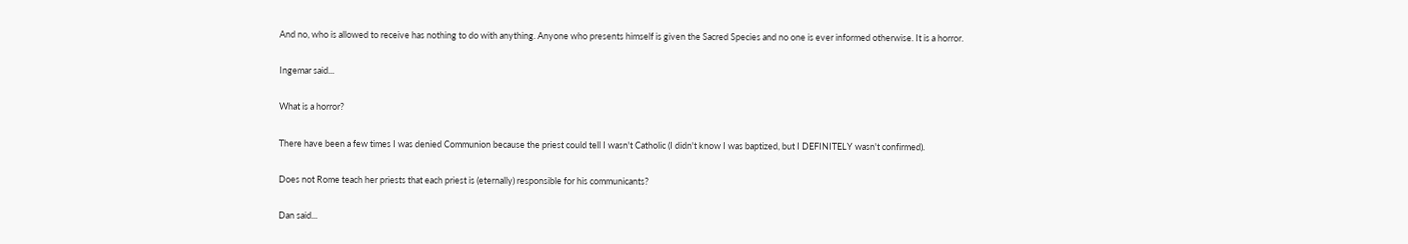And no, who is allowed to receive has nothing to do with anything. Anyone who presents himself is given the Sacred Species and no one is ever informed otherwise. It is a horror.

Ingemar said...

What is a horror?

There have been a few times I was denied Communion because the priest could tell I wasn't Catholic (I didn't know I was baptized, but I DEFINITELY wasn't confirmed).

Does not Rome teach her priests that each priest is (eternally) responsible for his communicants?

Dan said...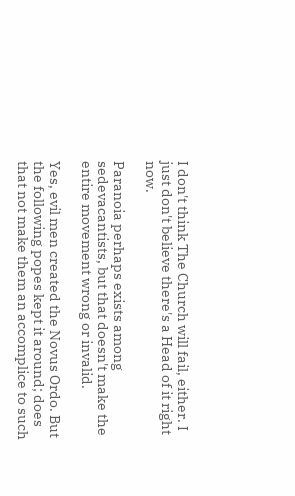I don't think The Church will fail, either. I just don't believe there's a Head of it right now.

Paranoia perhaps exists among sedevacantists, but that doesn't make the entire movement wrong or invalid.

Yes, evil men created the Novus Ordo. But the following popes kept it around; does that not make them an accomplice to such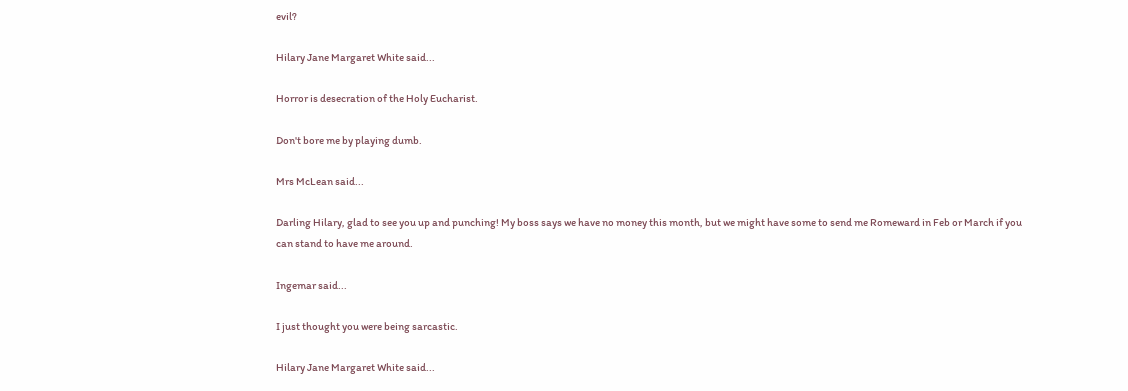evil?

Hilary Jane Margaret White said...

Horror is desecration of the Holy Eucharist.

Don't bore me by playing dumb.

Mrs McLean said...

Darling Hilary, glad to see you up and punching! My boss says we have no money this month, but we might have some to send me Romeward in Feb or March if you can stand to have me around.

Ingemar said...

I just thought you were being sarcastic.

Hilary Jane Margaret White said...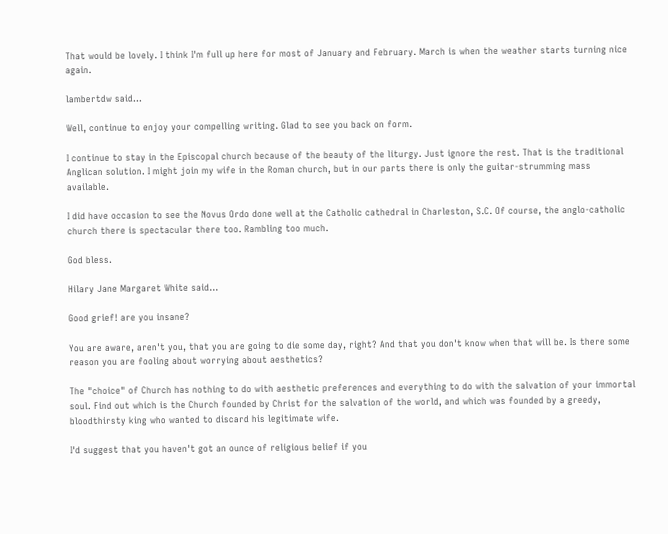That would be lovely. I think I'm full up here for most of January and February. March is when the weather starts turning nice again.

lambertdw said...

Well, continue to enjoy your compelling writing. Glad to see you back on form.

I continue to stay in the Episcopal church because of the beauty of the liturgy. Just ignore the rest. That is the traditional Anglican solution. I might join my wife in the Roman church, but in our parts there is only the guitar-strumming mass available.

I did have occasion to see the Novus Ordo done well at the Catholic cathedral in Charleston, S.C. Of course, the anglo-catholic church there is spectacular there too. Rambling too much.

God bless.

Hilary Jane Margaret White said...

Good grief! are you insane?

You are aware, aren't you, that you are going to die some day, right? And that you don't know when that will be. Is there some reason you are fooling about worrying about aesthetics?

The "choice" of Church has nothing to do with aesthetic preferences and everything to do with the salvation of your immortal soul. Find out which is the Church founded by Christ for the salvation of the world, and which was founded by a greedy, bloodthirsty king who wanted to discard his legitimate wife.

I'd suggest that you haven't got an ounce of religious belief if you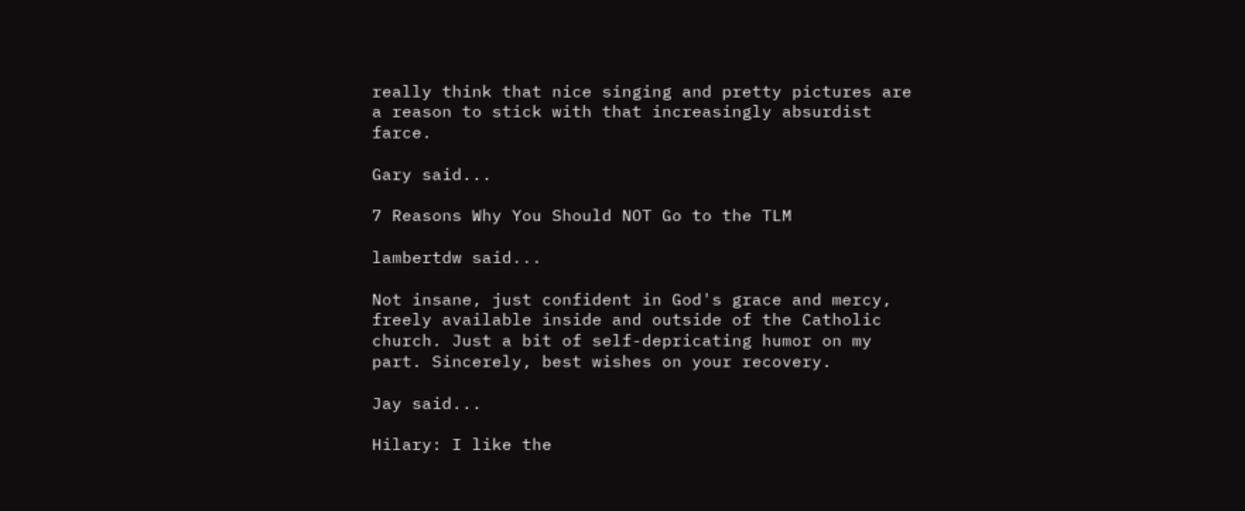really think that nice singing and pretty pictures are a reason to stick with that increasingly absurdist farce.

Gary said...

7 Reasons Why You Should NOT Go to the TLM

lambertdw said...

Not insane, just confident in God's grace and mercy, freely available inside and outside of the Catholic church. Just a bit of self-depricating humor on my part. Sincerely, best wishes on your recovery.

Jay said...

Hilary: I like the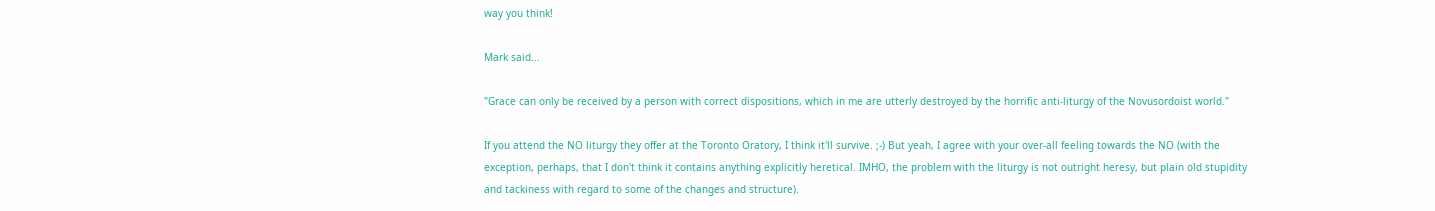way you think!

Mark said...

"Grace can only be received by a person with correct dispositions, which in me are utterly destroyed by the horrific anti-liturgy of the Novusordoist world."

If you attend the NO liturgy they offer at the Toronto Oratory, I think it'll survive. ;-) But yeah, I agree with your over-all feeling towards the NO (with the exception, perhaps, that I don't think it contains anything explicitly heretical. IMHO, the problem with the liturgy is not outright heresy, but plain old stupidity and tackiness with regard to some of the changes and structure).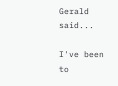Gerald said...

I've been to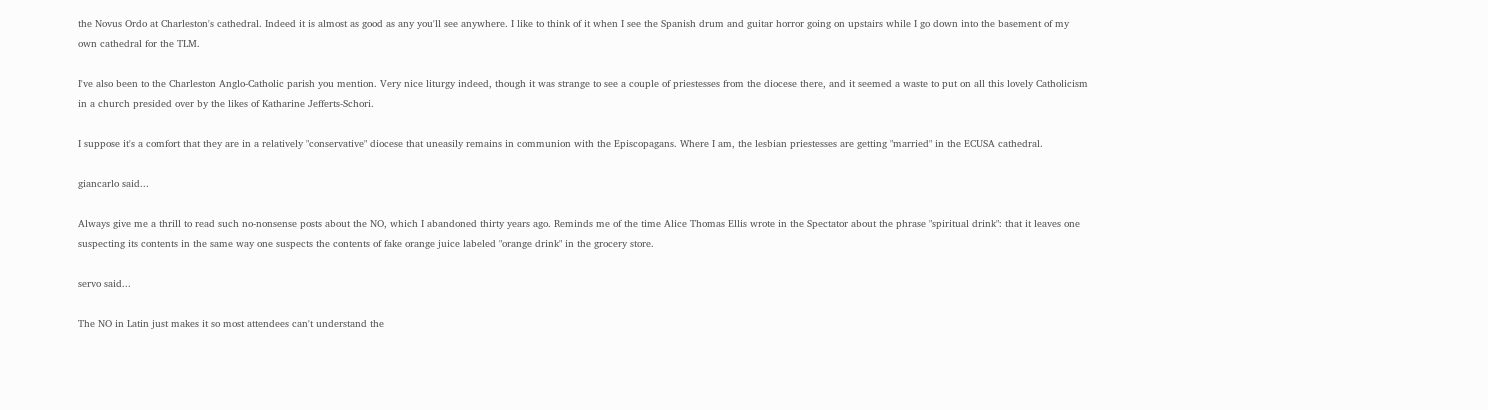the Novus Ordo at Charleston's cathedral. Indeed it is almost as good as any you'll see anywhere. I like to think of it when I see the Spanish drum and guitar horror going on upstairs while I go down into the basement of my own cathedral for the TLM.

I've also been to the Charleston Anglo-Catholic parish you mention. Very nice liturgy indeed, though it was strange to see a couple of priestesses from the diocese there, and it seemed a waste to put on all this lovely Catholicism in a church presided over by the likes of Katharine Jefferts-Schori.

I suppose it's a comfort that they are in a relatively "conservative" diocese that uneasily remains in communion with the Episcopagans. Where I am, the lesbian priestesses are getting "married" in the ECUSA cathedral.

giancarlo said...

Always give me a thrill to read such no-nonsense posts about the NO, which I abandoned thirty years ago. Reminds me of the time Alice Thomas Ellis wrote in the Spectator about the phrase "spiritual drink": that it leaves one suspecting its contents in the same way one suspects the contents of fake orange juice labeled "orange drink" in the grocery store.

servo said...

The NO in Latin just makes it so most attendees can't understand the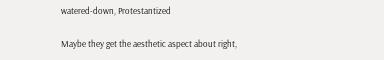watered-down, Protestantized

Maybe they get the aesthetic aspect about right,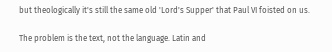but theologically it's still the same old 'Lord's Supper' that Paul VI foisted on us.

The problem is the text, not the language. Latin and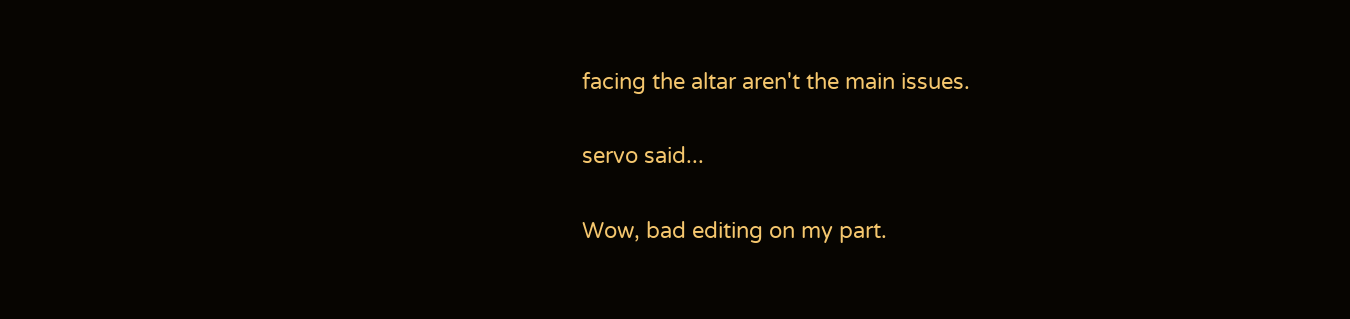facing the altar aren't the main issues.

servo said...

Wow, bad editing on my part.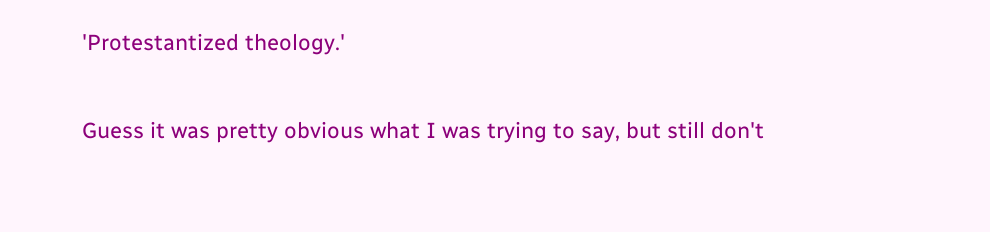'Protestantized theology.'

Guess it was pretty obvious what I was trying to say, but still don't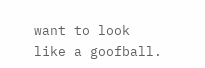want to look like a goofball.